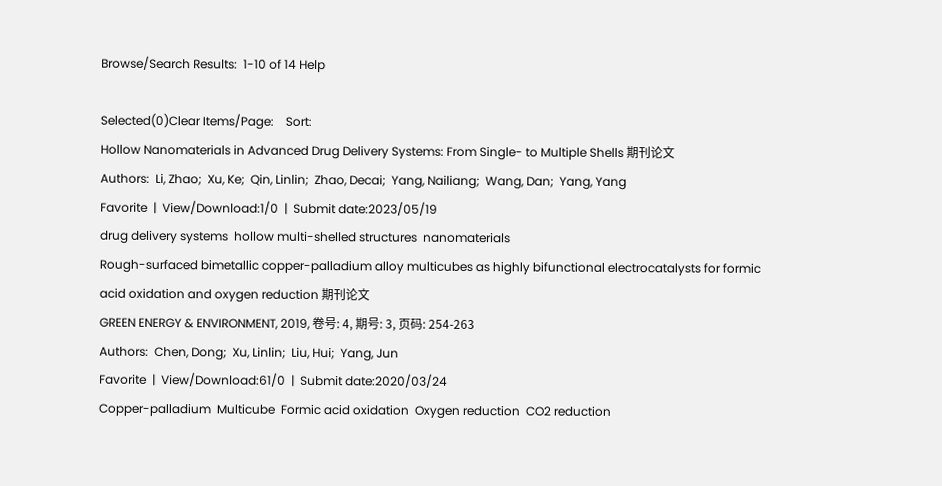Browse/Search Results:  1-10 of 14 Help

Selected(0)Clear Items/Page:    Sort:
Hollow Nanomaterials in Advanced Drug Delivery Systems: From Single- to Multiple Shells 期刊论文
Authors:  Li, Zhao;  Xu, Ke;  Qin, Linlin;  Zhao, Decai;  Yang, Nailiang;  Wang, Dan;  Yang, Yang
Favorite  |  View/Download:1/0  |  Submit date:2023/05/19
drug delivery systems  hollow multi-shelled structures  nanomaterials
Rough-surfaced bimetallic copper-palladium alloy multicubes as highly bifunctional electrocatalysts for formic acid oxidation and oxygen reduction 期刊论文
GREEN ENERGY & ENVIRONMENT, 2019, 卷号: 4, 期号: 3, 页码: 254-263
Authors:  Chen, Dong;  Xu, Linlin;  Liu, Hui;  Yang, Jun
Favorite  |  View/Download:61/0  |  Submit date:2020/03/24
Copper-palladium  Multicube  Formic acid oxidation  Oxygen reduction  CO2 reduction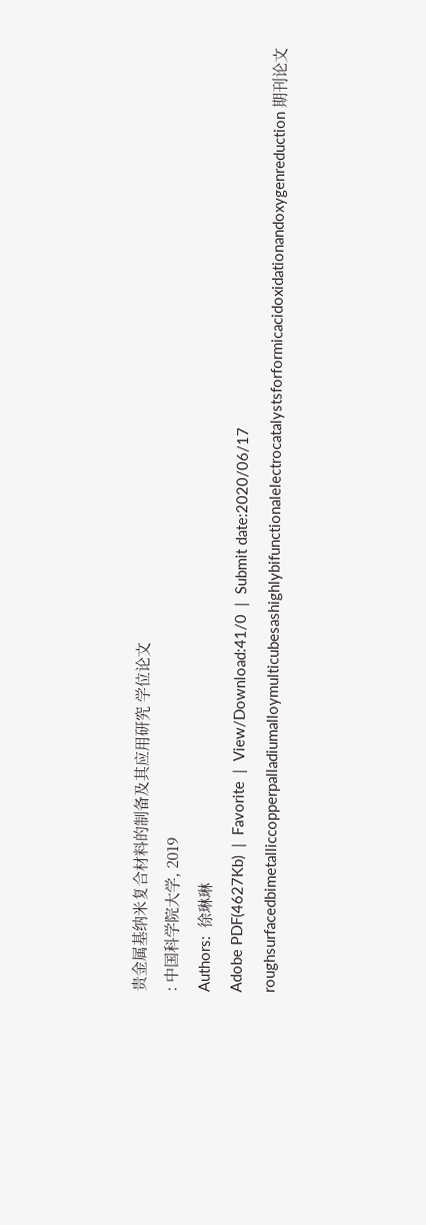贵金属基纳米复合材料的制备及其应用研究 学位论文
: 中国科学院大学, 2019
Authors:  徐琳琳
Adobe PDF(4627Kb)  |  Favorite  |  View/Download:41/0  |  Submit date:2020/06/17
roughsurfacedbimetalliccopperpalladiumalloymulticubesashighlybifunctionalelectrocatalystsforformicacidoxidationandoxygenreduction 期刊论文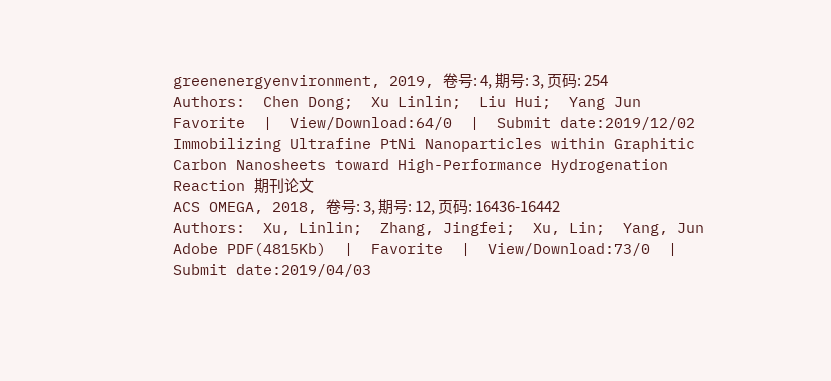greenenergyenvironment, 2019, 卷号: 4, 期号: 3, 页码: 254
Authors:  Chen Dong;  Xu Linlin;  Liu Hui;  Yang Jun
Favorite  |  View/Download:64/0  |  Submit date:2019/12/02
Immobilizing Ultrafine PtNi Nanoparticles within Graphitic Carbon Nanosheets toward High-Performance Hydrogenation Reaction 期刊论文
ACS OMEGA, 2018, 卷号: 3, 期号: 12, 页码: 16436-16442
Authors:  Xu, Linlin;  Zhang, Jingfei;  Xu, Lin;  Yang, Jun
Adobe PDF(4815Kb)  |  Favorite  |  View/Download:73/0  |  Submit date:2019/04/03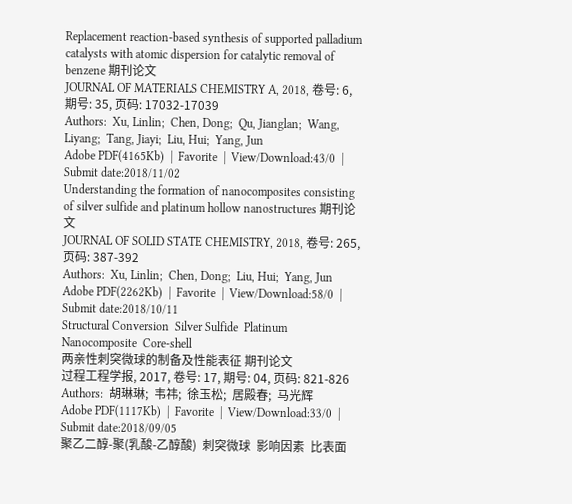Replacement reaction-based synthesis of supported palladium catalysts with atomic dispersion for catalytic removal of benzene 期刊论文
JOURNAL OF MATERIALS CHEMISTRY A, 2018, 卷号: 6, 期号: 35, 页码: 17032-17039
Authors:  Xu, Linlin;  Chen, Dong;  Qu, Jianglan;  Wang, Liyang;  Tang, Jiayi;  Liu, Hui;  Yang, Jun
Adobe PDF(4165Kb)  |  Favorite  |  View/Download:43/0  |  Submit date:2018/11/02
Understanding the formation of nanocomposites consisting of silver sulfide and platinum hollow nanostructures 期刊论文
JOURNAL OF SOLID STATE CHEMISTRY, 2018, 卷号: 265, 页码: 387-392
Authors:  Xu, Linlin;  Chen, Dong;  Liu, Hui;  Yang, Jun
Adobe PDF(2262Kb)  |  Favorite  |  View/Download:58/0  |  Submit date:2018/10/11
Structural Conversion  Silver Sulfide  Platinum  Nanocomposite  Core-shell
两亲性刺突微球的制备及性能表征 期刊论文
过程工程学报, 2017, 卷号: 17, 期号: 04, 页码: 821-826
Authors:  胡琳琳;  韦祎;  徐玉松;  居殿春;  马光辉
Adobe PDF(1117Kb)  |  Favorite  |  View/Download:33/0  |  Submit date:2018/09/05
聚乙二醇-聚(乳酸-乙醇酸)  刺突微球  影响因素  比表面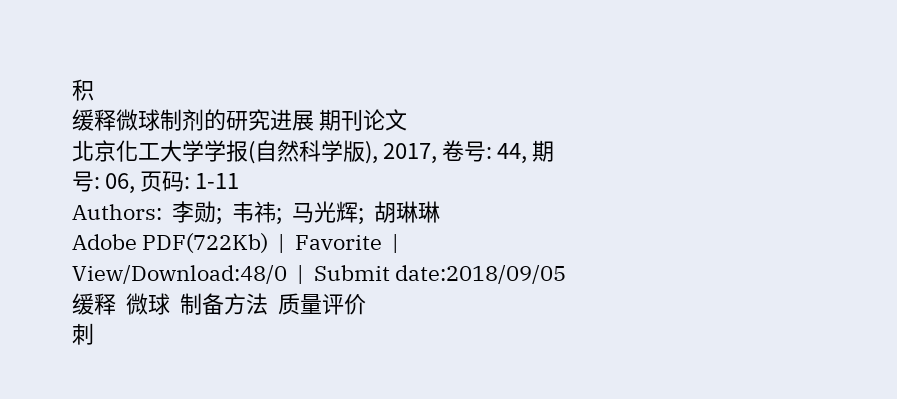积
缓释微球制剂的研究进展 期刊论文
北京化工大学学报(自然科学版), 2017, 卷号: 44, 期号: 06, 页码: 1-11
Authors:  李勋;  韦祎;  马光辉;  胡琳琳
Adobe PDF(722Kb)  |  Favorite  |  View/Download:48/0  |  Submit date:2018/09/05
缓释  微球  制备方法  质量评价
刺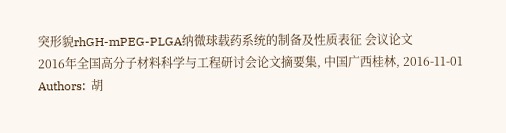突形貌rhGH-mPEG-PLGA纳微球载药系统的制备及性质表征 会议论文
2016年全国高分子材料科学与工程研讨会论文摘要集, 中国广西桂林, 2016-11-01
Authors:  胡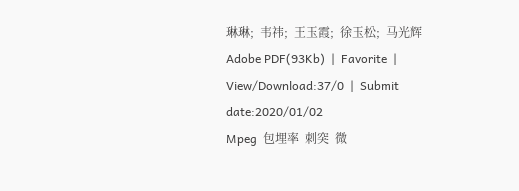琳琳;  韦祎;  王玉霞;  徐玉松;  马光辉
Adobe PDF(93Kb)  |  Favorite  |  View/Download:37/0  |  Submit date:2020/01/02
Mpeg  包埋率  刺突  微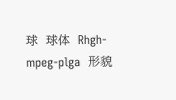球  球体  Rhgh-mpeg-plga  形貌